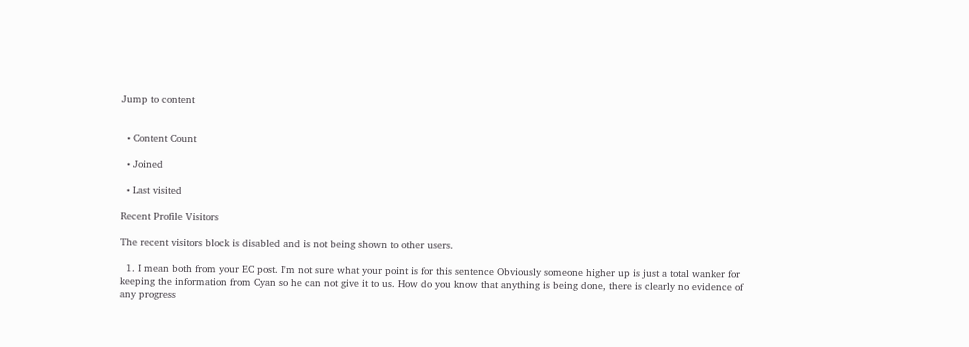Jump to content


  • Content Count

  • Joined

  • Last visited

Recent Profile Visitors

The recent visitors block is disabled and is not being shown to other users.

  1. I mean both from your EC post. I'm not sure what your point is for this sentence Obviously someone higher up is just a total wanker for keeping the information from Cyan so he can not give it to us. How do you know that anything is being done, there is clearly no evidence of any progress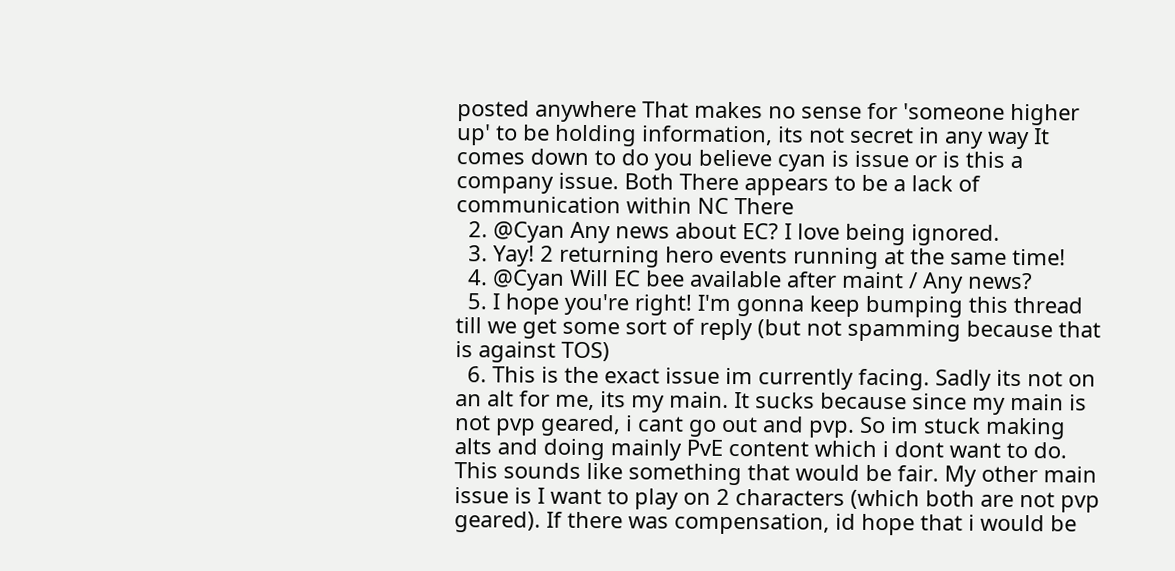posted anywhere That makes no sense for 'someone higher up' to be holding information, its not secret in any way It comes down to do you believe cyan is issue or is this a company issue. Both There appears to be a lack of communication within NC There
  2. @Cyan Any news about EC? I love being ignored.
  3. Yay! 2 returning hero events running at the same time!
  4. @Cyan Will EC bee available after maint / Any news?
  5. I hope you're right! I'm gonna keep bumping this thread till we get some sort of reply (but not spamming because that is against TOS)
  6. This is the exact issue im currently facing. Sadly its not on an alt for me, its my main. It sucks because since my main is not pvp geared, i cant go out and pvp. So im stuck making alts and doing mainly PvE content which i dont want to do. This sounds like something that would be fair. My other main issue is I want to play on 2 characters (which both are not pvp geared). If there was compensation, id hope that i would be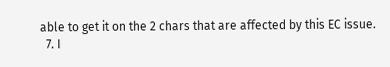able to get it on the 2 chars that are affected by this EC issue.
  7. I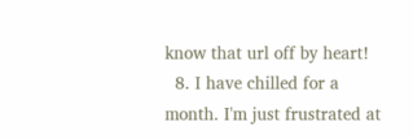know that url off by heart!
  8. I have chilled for a month. I'm just frustrated at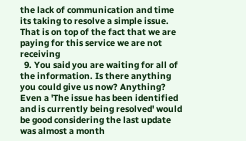the lack of communication and time its taking to resolve a simple issue. That is on top of the fact that we are paying for this service we are not receiving
  9. You said you are waiting for all of the information. Is there anything you could give us now? Anything? Even a 'The issue has been identified and is currently being resolved' would be good considering the last update was almost a month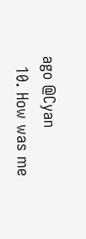ago @Cyan
  10. How was me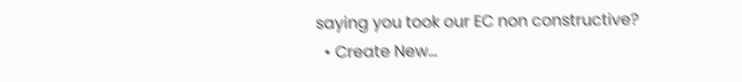saying you took our EC non constructive?
  • Create New...